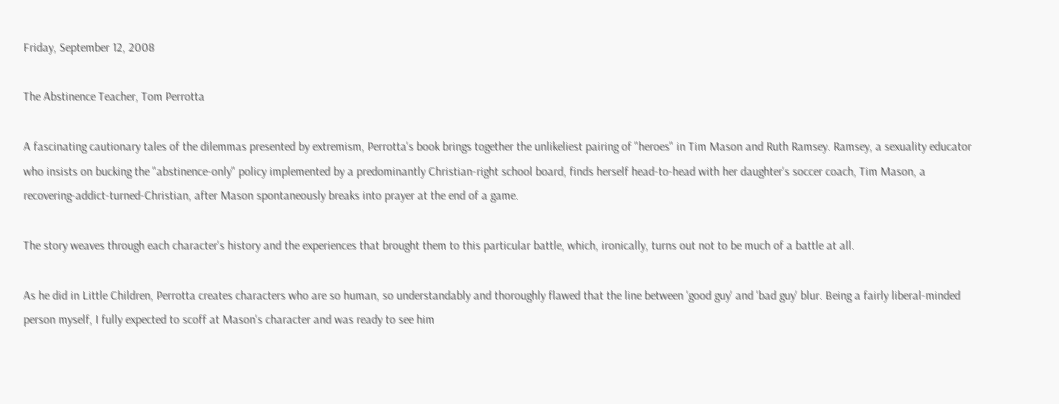Friday, September 12, 2008

The Abstinence Teacher, Tom Perrotta

A fascinating cautionary tales of the dilemmas presented by extremism, Perrotta's book brings together the unlikeliest pairing of "heroes" in Tim Mason and Ruth Ramsey. Ramsey, a sexuality educator who insists on bucking the "abstinence-only" policy implemented by a predominantly Christian-right school board, finds herself head-to-head with her daughter's soccer coach, Tim Mason, a recovering-addict-turned-Christian, after Mason spontaneously breaks into prayer at the end of a game.

The story weaves through each character's history and the experiences that brought them to this particular battle, which, ironically, turns out not to be much of a battle at all.

As he did in Little Children, Perrotta creates characters who are so human, so understandably and thoroughly flawed that the line between 'good guy' and 'bad guy' blur. Being a fairly liberal-minded person myself, I fully expected to scoff at Mason's character and was ready to see him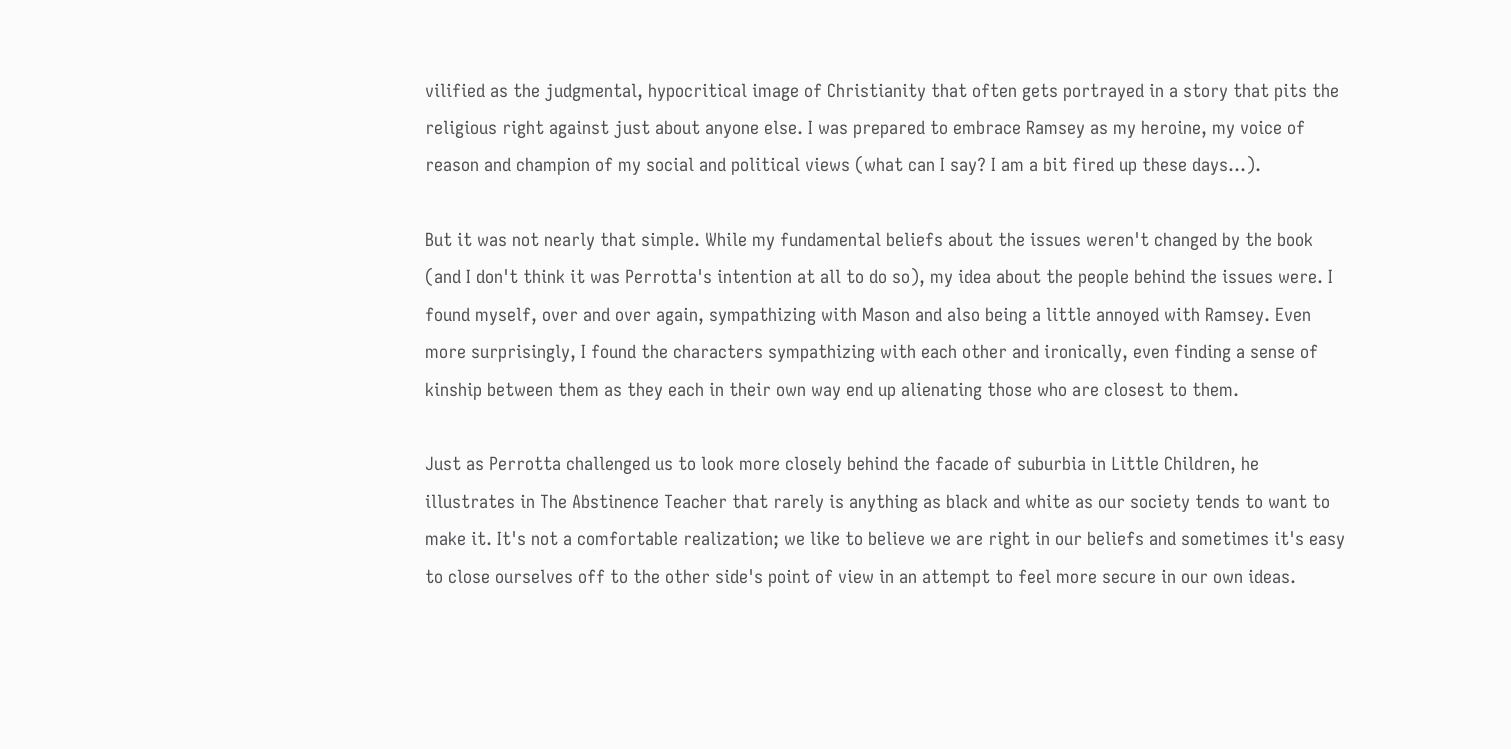vilified as the judgmental, hypocritical image of Christianity that often gets portrayed in a story that pits the religious right against just about anyone else. I was prepared to embrace Ramsey as my heroine, my voice of reason and champion of my social and political views (what can I say? I am a bit fired up these days...).

But it was not nearly that simple. While my fundamental beliefs about the issues weren't changed by the book (and I don't think it was Perrotta's intention at all to do so), my idea about the people behind the issues were. I found myself, over and over again, sympathizing with Mason and also being a little annoyed with Ramsey. Even more surprisingly, I found the characters sympathizing with each other and ironically, even finding a sense of kinship between them as they each in their own way end up alienating those who are closest to them.

Just as Perrotta challenged us to look more closely behind the facade of suburbia in Little Children, he illustrates in The Abstinence Teacher that rarely is anything as black and white as our society tends to want to make it. It's not a comfortable realization; we like to believe we are right in our beliefs and sometimes it's easy to close ourselves off to the other side's point of view in an attempt to feel more secure in our own ideas.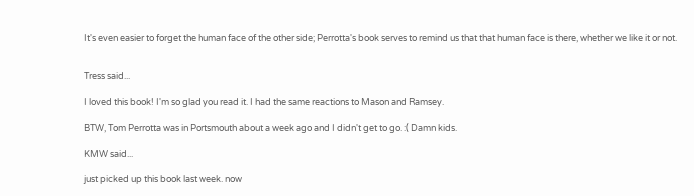It's even easier to forget the human face of the other side; Perrotta's book serves to remind us that that human face is there, whether we like it or not.


Tress said...

I loved this book! I'm so glad you read it. I had the same reactions to Mason and Ramsey.

BTW, Tom Perrotta was in Portsmouth about a week ago and I didn't get to go. :( Damn kids.

KMW said...

just picked up this book last week. now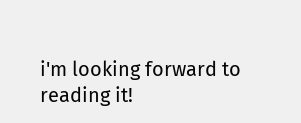i'm looking forward to reading it!